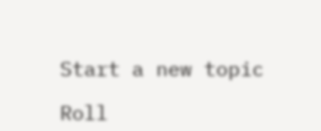Start a new topic

Roll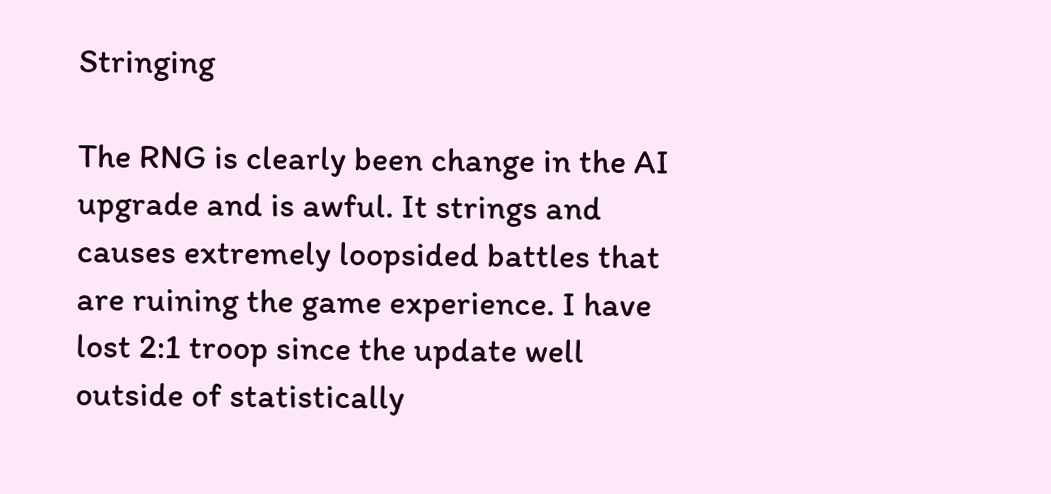Stringing

The RNG is clearly been change in the AI upgrade and is awful. It strings and causes extremely loopsided battles that are ruining the game experience. I have lost 2:1 troop since the update well outside of statistically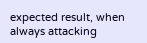expected result, when always attacking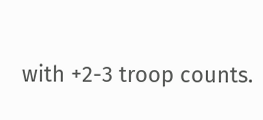with +2-3 troop counts.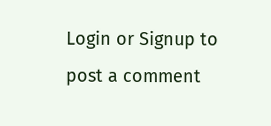Login or Signup to post a comment